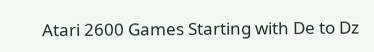Atari 2600 Games Starting with De to Dz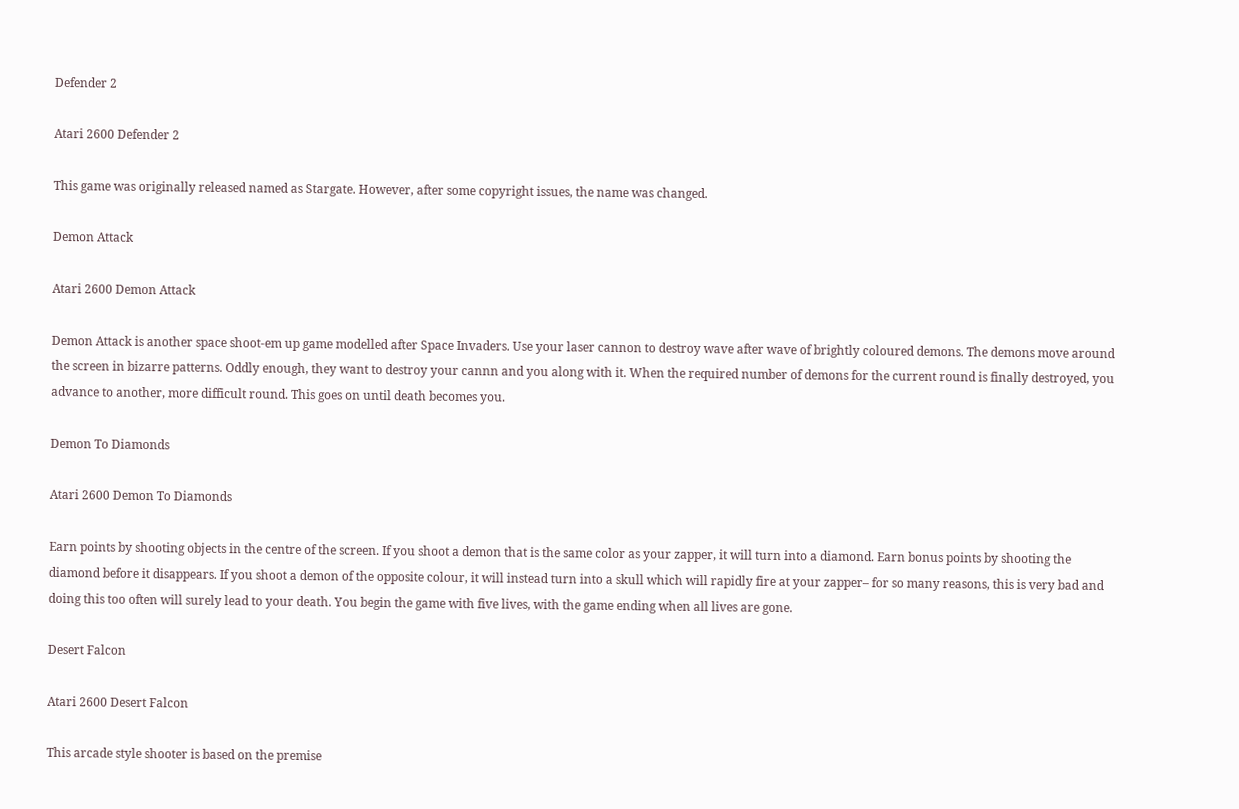Defender 2

Atari 2600 Defender 2

This game was originally released named as Stargate. However, after some copyright issues, the name was changed.

Demon Attack

Atari 2600 Demon Attack

Demon Attack is another space shoot-em up game modelled after Space Invaders. Use your laser cannon to destroy wave after wave of brightly coloured demons. The demons move around the screen in bizarre patterns. Oddly enough, they want to destroy your cannn and you along with it. When the required number of demons for the current round is finally destroyed, you advance to another, more difficult round. This goes on until death becomes you.

Demon To Diamonds

Atari 2600 Demon To Diamonds

Earn points by shooting objects in the centre of the screen. If you shoot a demon that is the same color as your zapper, it will turn into a diamond. Earn bonus points by shooting the diamond before it disappears. If you shoot a demon of the opposite colour, it will instead turn into a skull which will rapidly fire at your zapper– for so many reasons, this is very bad and doing this too often will surely lead to your death. You begin the game with five lives, with the game ending when all lives are gone.

Desert Falcon

Atari 2600 Desert Falcon

This arcade style shooter is based on the premise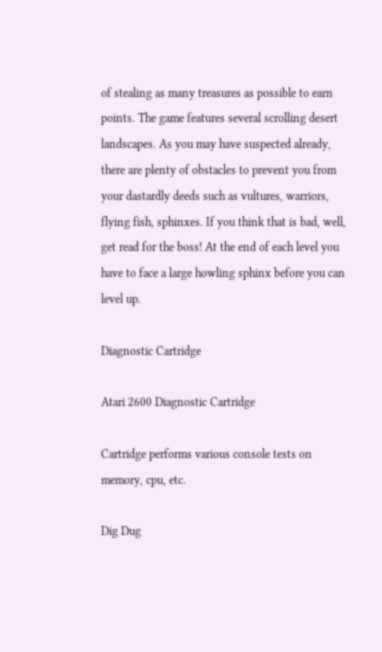of stealing as many treasures as possible to earn points. The game features several scrolling desert landscapes. As you may have suspected already, there are plenty of obstacles to prevent you from your dastardly deeds such as vultures, warriors, flying fish, sphinxes. If you think that is bad, well, get read for the boss! At the end of each level you have to face a large howling sphinx before you can level up.

Diagnostic Cartridge

Atari 2600 Diagnostic Cartridge

Cartridge performs various console tests on memory, cpu, etc.

Dig Dug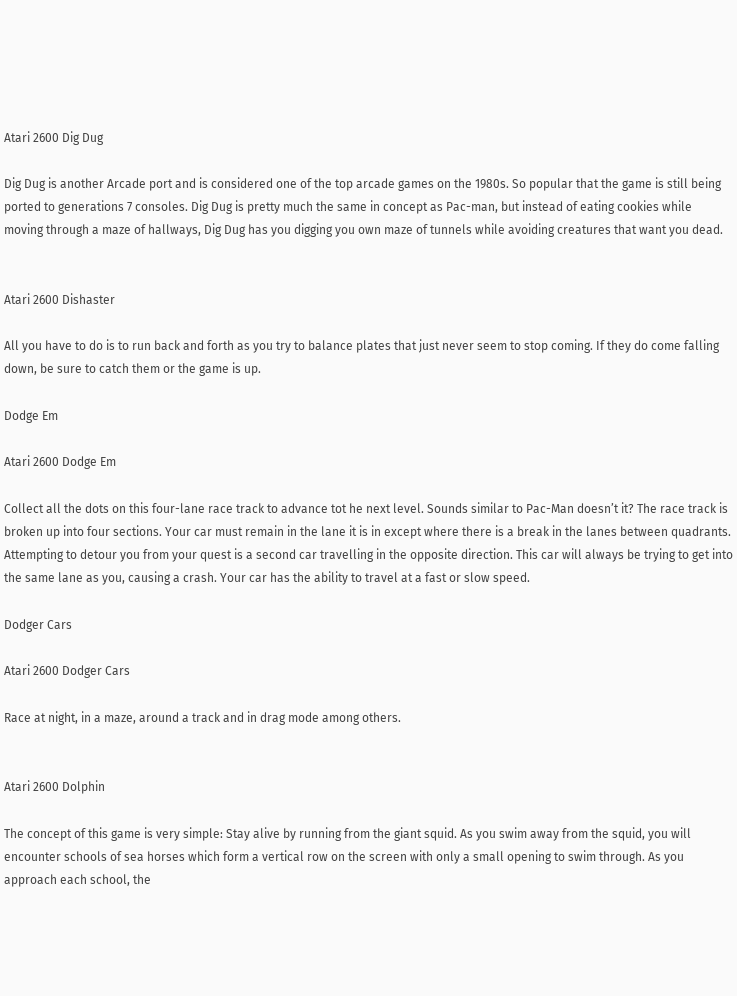Atari 2600 Dig Dug

Dig Dug is another Arcade port and is considered one of the top arcade games on the 1980s. So popular that the game is still being ported to generations 7 consoles. Dig Dug is pretty much the same in concept as Pac-man, but instead of eating cookies while moving through a maze of hallways, Dig Dug has you digging you own maze of tunnels while avoiding creatures that want you dead.


Atari 2600 Dishaster

All you have to do is to run back and forth as you try to balance plates that just never seem to stop coming. If they do come falling down, be sure to catch them or the game is up.

Dodge Em

Atari 2600 Dodge Em

Collect all the dots on this four-lane race track to advance tot he next level. Sounds similar to Pac-Man doesn’t it? The race track is broken up into four sections. Your car must remain in the lane it is in except where there is a break in the lanes between quadrants. Attempting to detour you from your quest is a second car travelling in the opposite direction. This car will always be trying to get into the same lane as you, causing a crash. Your car has the ability to travel at a fast or slow speed.

Dodger Cars

Atari 2600 Dodger Cars

Race at night, in a maze, around a track and in drag mode among others.


Atari 2600 Dolphin

The concept of this game is very simple: Stay alive by running from the giant squid. As you swim away from the squid, you will encounter schools of sea horses which form a vertical row on the screen with only a small opening to swim through. As you approach each school, the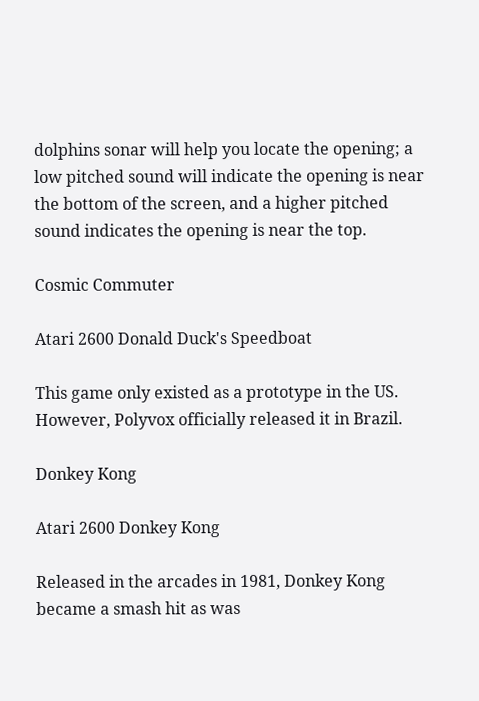dolphins sonar will help you locate the opening; a low pitched sound will indicate the opening is near the bottom of the screen, and a higher pitched sound indicates the opening is near the top.

Cosmic Commuter

Atari 2600 Donald Duck's Speedboat

This game only existed as a prototype in the US. However, Polyvox officially released it in Brazil.

Donkey Kong

Atari 2600 Donkey Kong

Released in the arcades in 1981, Donkey Kong became a smash hit as was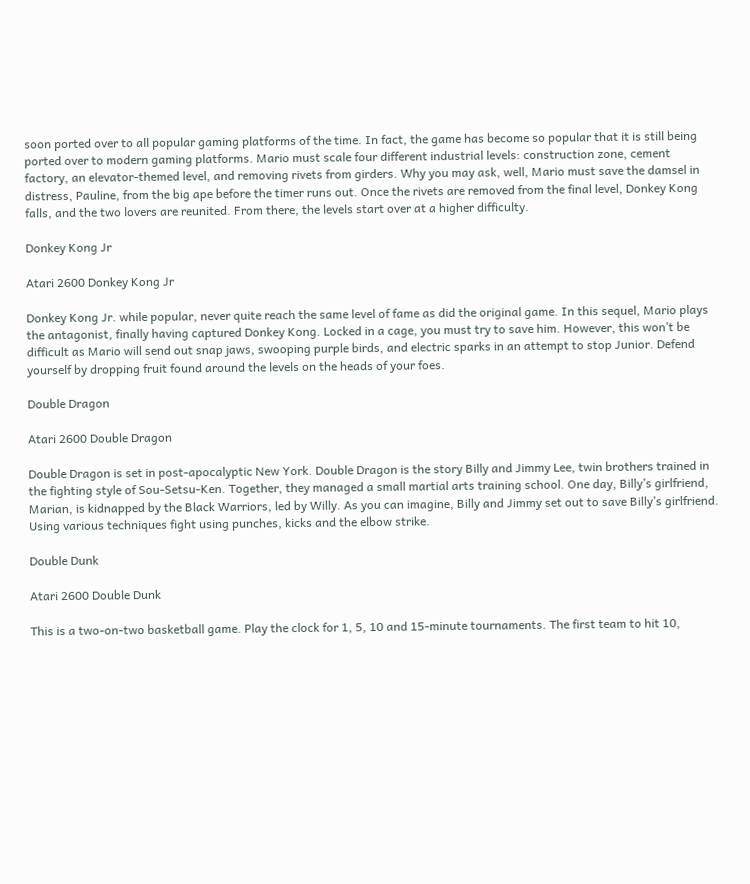soon ported over to all popular gaming platforms of the time. In fact, the game has become so popular that it is still being ported over to modern gaming platforms. Mario must scale four different industrial levels: construction zone, cement factory, an elevator-themed level, and removing rivets from girders. Why you may ask, well, Mario must save the damsel in distress, Pauline, from the big ape before the timer runs out. Once the rivets are removed from the final level, Donkey Kong falls, and the two lovers are reunited. From there, the levels start over at a higher difficulty.

Donkey Kong Jr

Atari 2600 Donkey Kong Jr

Donkey Kong Jr. while popular, never quite reach the same level of fame as did the original game. In this sequel, Mario plays the antagonist, finally having captured Donkey Kong. Locked in a cage, you must try to save him. However, this won’t be difficult as Mario will send out snap jaws, swooping purple birds, and electric sparks in an attempt to stop Junior. Defend yourself by dropping fruit found around the levels on the heads of your foes.

Double Dragon

Atari 2600 Double Dragon

Double Dragon is set in post-apocalyptic New York. Double Dragon is the story Billy and Jimmy Lee, twin brothers trained in the fighting style of Sou-Setsu-Ken. Together, they managed a small martial arts training school. One day, Billy’s girlfriend, Marian, is kidnapped by the Black Warriors, led by Willy. As you can imagine, Billy and Jimmy set out to save Billy’s girlfriend. Using various techniques fight using punches, kicks and the elbow strike.

Double Dunk

Atari 2600 Double Dunk

This is a two-on-two basketball game. Play the clock for 1, 5, 10 and 15-minute tournaments. The first team to hit 10,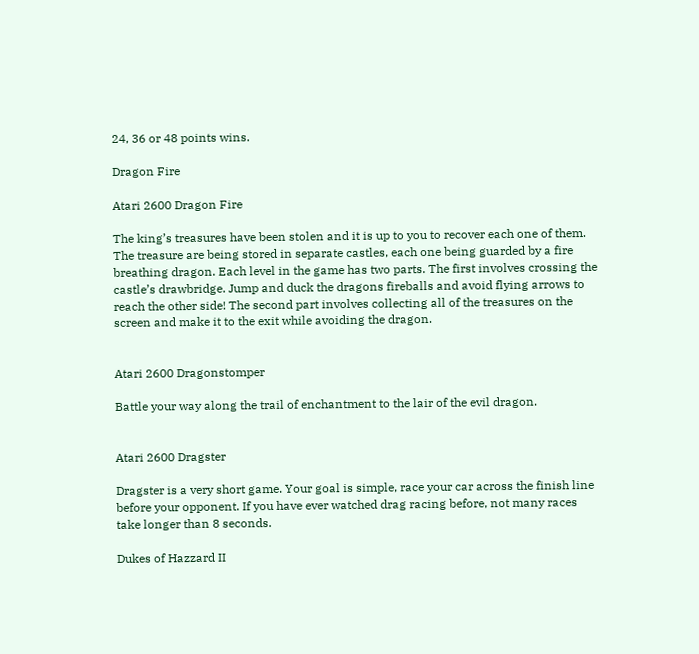24, 36 or 48 points wins.

Dragon Fire

Atari 2600 Dragon Fire

The king’s treasures have been stolen and it is up to you to recover each one of them. The treasure are being stored in separate castles, each one being guarded by a fire breathing dragon. Each level in the game has two parts. The first involves crossing the castle’s drawbridge. Jump and duck the dragons fireballs and avoid flying arrows to reach the other side! The second part involves collecting all of the treasures on the screen and make it to the exit while avoiding the dragon.


Atari 2600 Dragonstomper

Battle your way along the trail of enchantment to the lair of the evil dragon.


Atari 2600 Dragster

Dragster is a very short game. Your goal is simple, race your car across the finish line before your opponent. If you have ever watched drag racing before, not many races take longer than 8 seconds.

Dukes of Hazzard II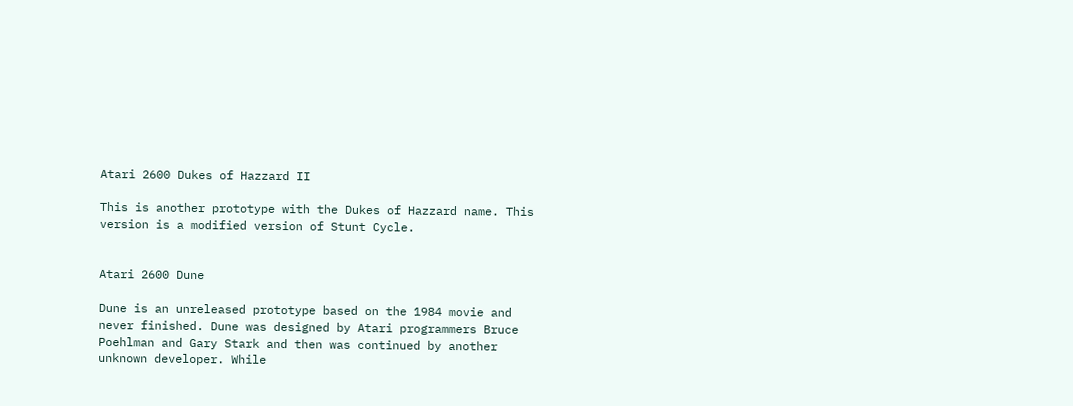Atari 2600 Dukes of Hazzard II

This is another prototype with the Dukes of Hazzard name. This version is a modified version of Stunt Cycle.


Atari 2600 Dune

Dune is an unreleased prototype based on the 1984 movie and never finished. Dune was designed by Atari programmers Bruce Poehlman and Gary Stark and then was continued by another unknown developer. While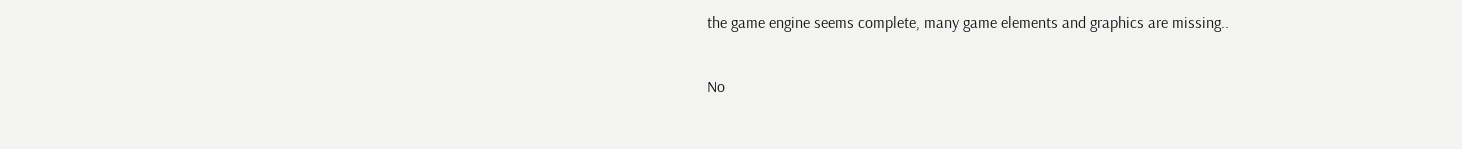the game engine seems complete, many game elements and graphics are missing..

No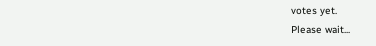votes yet.
Please wait...